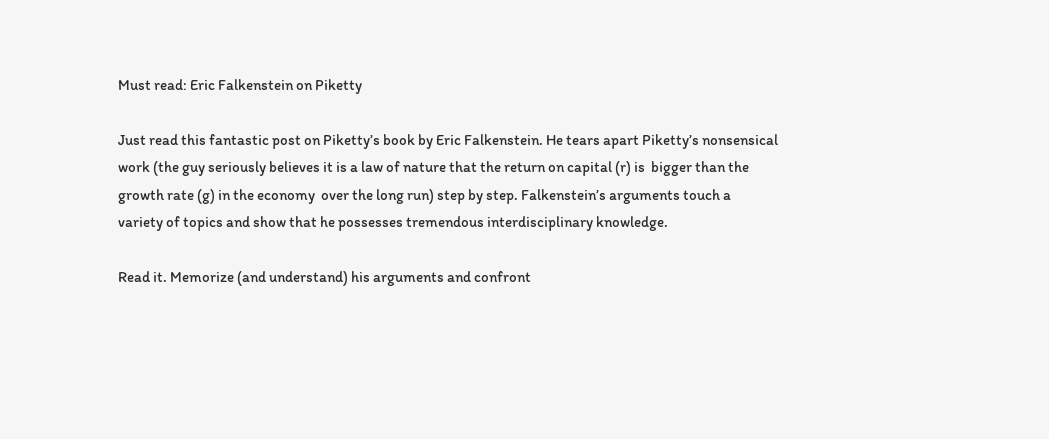Must read: Eric Falkenstein on Piketty

Just read this fantastic post on Piketty’s book by Eric Falkenstein. He tears apart Piketty’s nonsensical work (the guy seriously believes it is a law of nature that the return on capital (r) is  bigger than the growth rate (g) in the economy  over the long run) step by step. Falkenstein’s arguments touch a variety of topics and show that he possesses tremendous interdisciplinary knowledge.

Read it. Memorize (and understand) his arguments and confront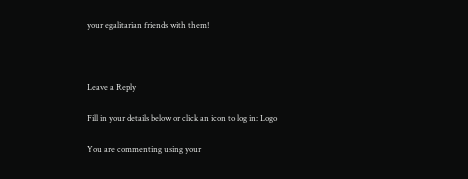your egalitarian friends with them!



Leave a Reply

Fill in your details below or click an icon to log in: Logo

You are commenting using your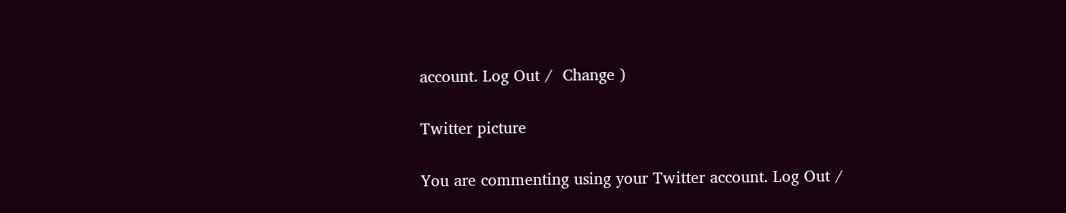account. Log Out /  Change )

Twitter picture

You are commenting using your Twitter account. Log Out /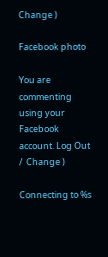Change )

Facebook photo

You are commenting using your Facebook account. Log Out /  Change )

Connecting to %s